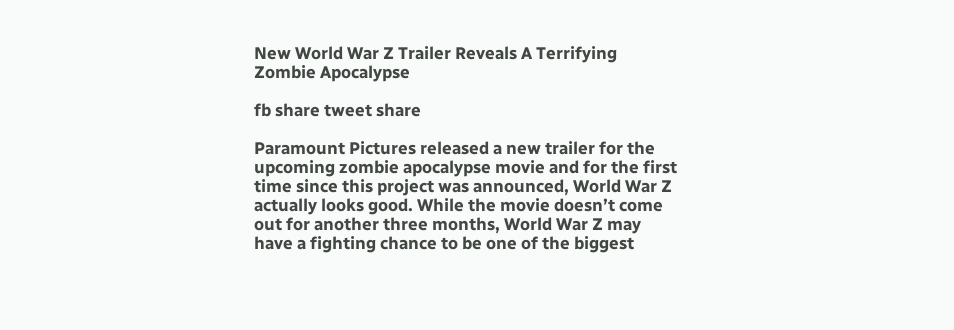New World War Z Trailer Reveals A Terrifying Zombie Apocalypse

fb share tweet share

Paramount Pictures released a new trailer for the upcoming zombie apocalypse movie and for the first time since this project was announced, World War Z actually looks good. While the movie doesn’t come out for another three months, World War Z may have a fighting chance to be one of the biggest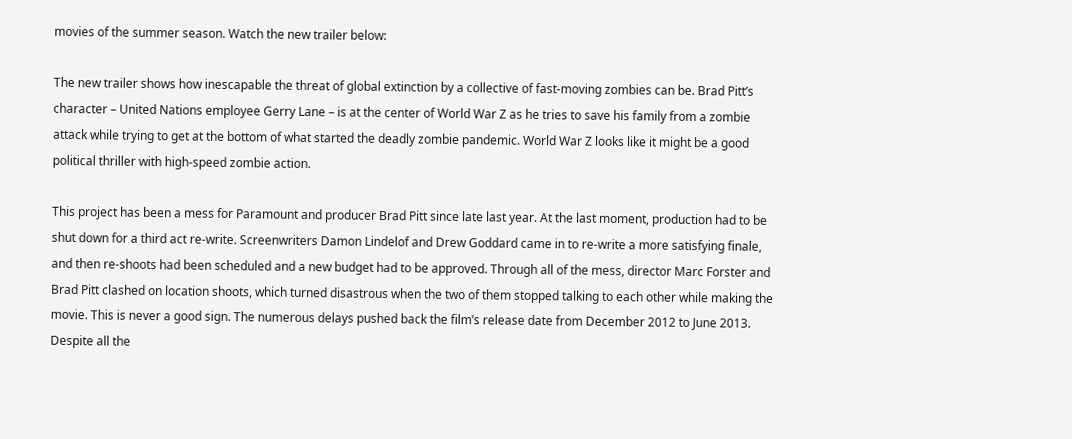movies of the summer season. Watch the new trailer below:

The new trailer shows how inescapable the threat of global extinction by a collective of fast-moving zombies can be. Brad Pitt’s character – United Nations employee Gerry Lane – is at the center of World War Z as he tries to save his family from a zombie attack while trying to get at the bottom of what started the deadly zombie pandemic. World War Z looks like it might be a good political thriller with high-speed zombie action.

This project has been a mess for Paramount and producer Brad Pitt since late last year. At the last moment, production had to be shut down for a third act re-write. Screenwriters Damon Lindelof and Drew Goddard came in to re-write a more satisfying finale, and then re-shoots had been scheduled and a new budget had to be approved. Through all of the mess, director Marc Forster and Brad Pitt clashed on location shoots, which turned disastrous when the two of them stopped talking to each other while making the movie. This is never a good sign. The numerous delays pushed back the film’s release date from December 2012 to June 2013. Despite all the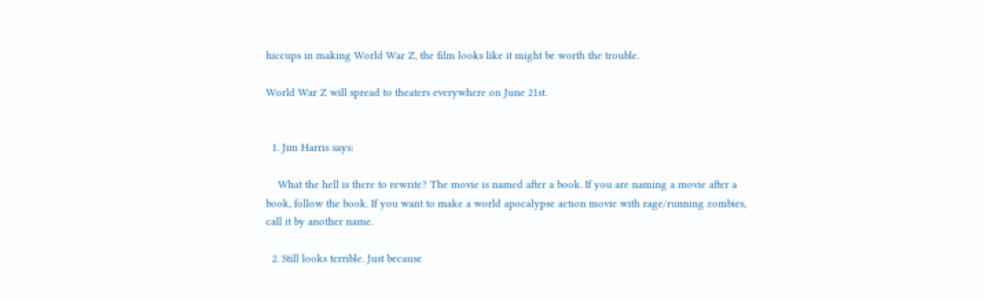hiccups in making World War Z, the film looks like it might be worth the trouble.

World War Z will spread to theaters everywhere on June 21st.


  1. Jim Harris says:

    What the hell is there to rewrite? The movie is named after a book. If you are naming a movie after a book, follow the book. If you want to make a world apocalypse action movie with rage/running zombies, call it by another name.

  2. Still looks terrible. Just because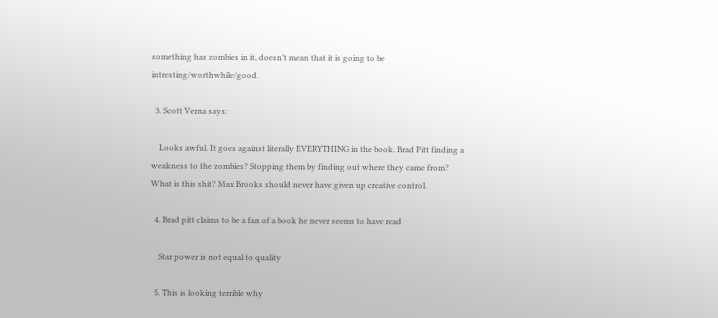something has zombies in it, doesn’t mean that it is going to be intresting/worthwhile/good.

  3. Scott Verna says:

    Looks awful. It goes against literally EVERYTHING in the book. Brad Pitt finding a weakness to the zombies? Stopping them by finding out where they came from? What is this shit? Max Brooks should never have given up creative control.

  4. Brad pitt claims to be a fan of a book he never seems to have read

    Star power is not equal to quality

  5. This is looking terrible why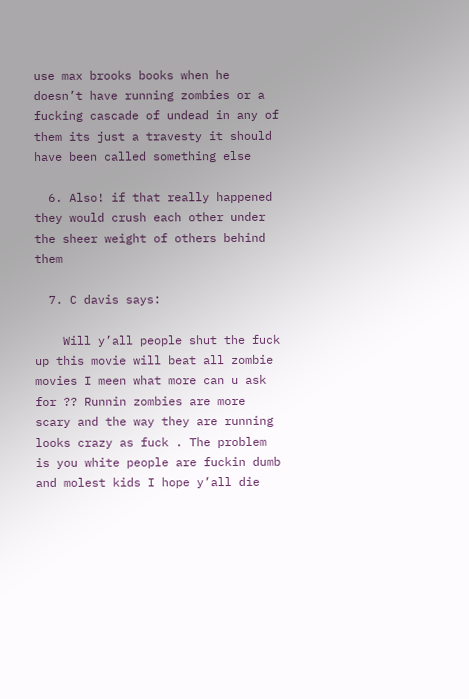use max brooks books when he doesn’t have running zombies or a fucking cascade of undead in any of them its just a travesty it should have been called something else

  6. Also! if that really happened they would crush each other under the sheer weight of others behind them

  7. C davis says:

    Will y’all people shut the fuck up this movie will beat all zombie movies I meen what more can u ask for ?? Runnin zombies are more scary and the way they are running looks crazy as fuck . The problem is you white people are fuckin dumb and molest kids I hope y’all die